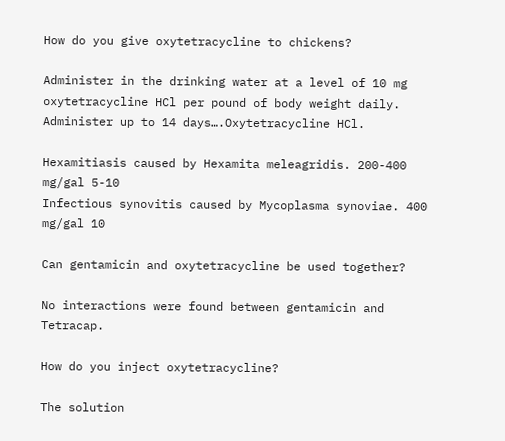How do you give oxytetracycline to chickens?

Administer in the drinking water at a level of 10 mg oxytetracycline HCl per pound of body weight daily. Administer up to 14 days….Oxytetracycline HCl.

Hexamitiasis caused by Hexamita meleagridis. 200-400 mg/gal 5-10
Infectious synovitis caused by Mycoplasma synoviae. 400 mg/gal 10

Can gentamicin and oxytetracycline be used together?

No interactions were found between gentamicin and Tetracap.

How do you inject oxytetracycline?

The solution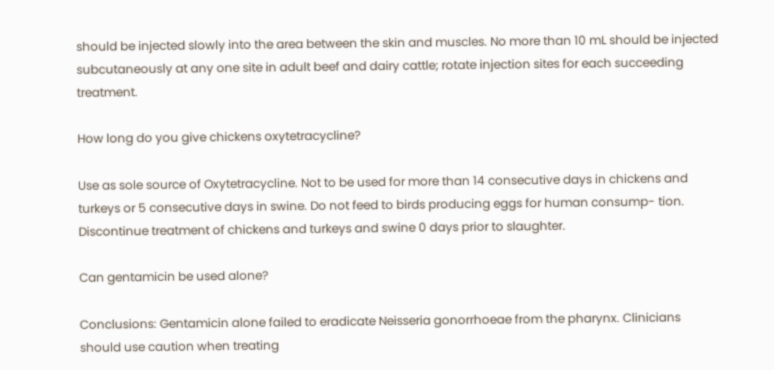should be injected slowly into the area between the skin and muscles. No more than 10 mL should be injected subcutaneously at any one site in adult beef and dairy cattle; rotate injection sites for each succeeding treatment.

How long do you give chickens oxytetracycline?

Use as sole source of Oxytetracycline. Not to be used for more than 14 consecutive days in chickens and turkeys or 5 consecutive days in swine. Do not feed to birds producing eggs for human consump- tion. Discontinue treatment of chickens and turkeys and swine 0 days prior to slaughter.

Can gentamicin be used alone?

Conclusions: Gentamicin alone failed to eradicate Neisseria gonorrhoeae from the pharynx. Clinicians should use caution when treating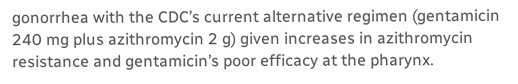gonorrhea with the CDC’s current alternative regimen (gentamicin 240 mg plus azithromycin 2 g) given increases in azithromycin resistance and gentamicin’s poor efficacy at the pharynx.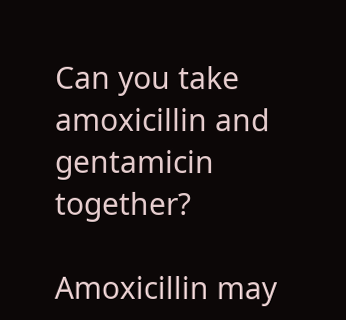Can you take amoxicillin and gentamicin together?

Amoxicillin may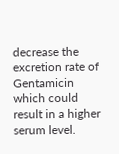decrease the excretion rate of Gentamicin which could result in a higher serum level.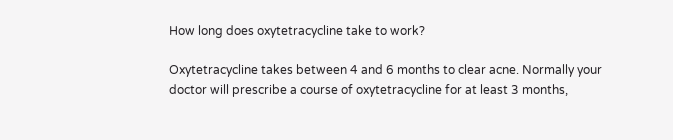How long does oxytetracycline take to work?

Oxytetracycline takes between 4 and 6 months to clear acne. Normally your doctor will prescribe a course of oxytetracycline for at least 3 months,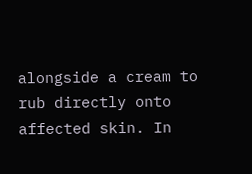alongside a cream to rub directly onto affected skin. In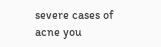severe cases of acne you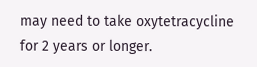may need to take oxytetracycline for 2 years or longer.